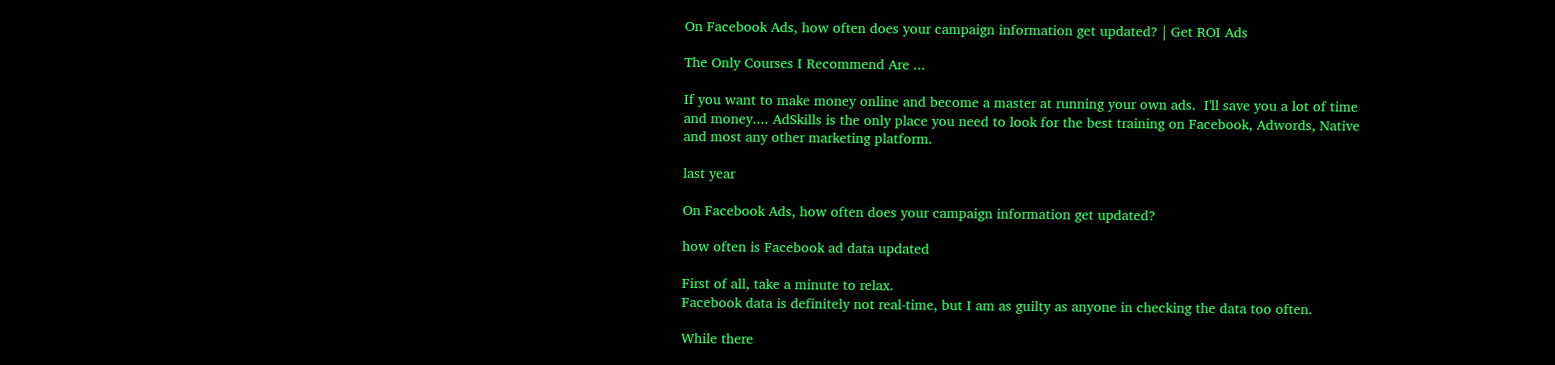On Facebook Ads, how often does your campaign information get updated? | Get ROI Ads

The Only Courses I Recommend Are ...

If you want to make money online and become a master at running your own ads.  I'll save you a lot of time and money.... AdSkills is the only place you need to look for the best training on Facebook, Adwords, Native and most any other marketing platform.

last year

On Facebook Ads, how often does your campaign information get updated?

how often is Facebook ad data updated

First of all, take a minute to relax.
Facebook data is definitely not real-time, but I am as guilty as anyone in checking the data too often.

While there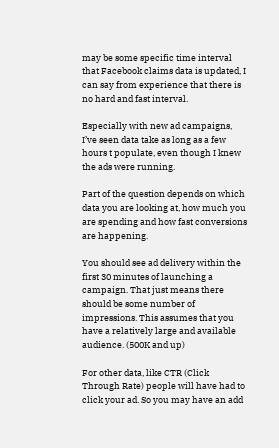may be some specific time interval that Facebook claims data is updated, I can say from experience that there is no hard and fast interval.

Especially with new ad campaigns, I’ve seen data take as long as a few hours t populate, even though I knew the ads were running.

Part of the question depends on which data you are looking at, how much you are spending and how fast conversions are happening.

You should see ad delivery within the first 30 minutes of launching a campaign. That just means there should be some number of impressions. This assumes that you have a relatively large and available audience. (500K and up)

For other data, like CTR (Click Through Rate) people will have had to click your ad. So you may have an add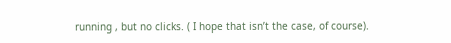running , but no clicks. ( I hope that isn’t the case, of course).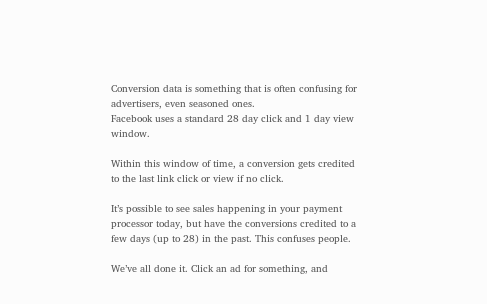Conversion data is something that is often confusing for advertisers, even seasoned ones.
Facebook uses a standard 28 day click and 1 day view window.

Within this window of time, a conversion gets credited to the last link click or view if no click.

It’s possible to see sales happening in your payment processor today, but have the conversions credited to a few days (up to 28) in the past. This confuses people.

We’ve all done it. Click an ad for something, and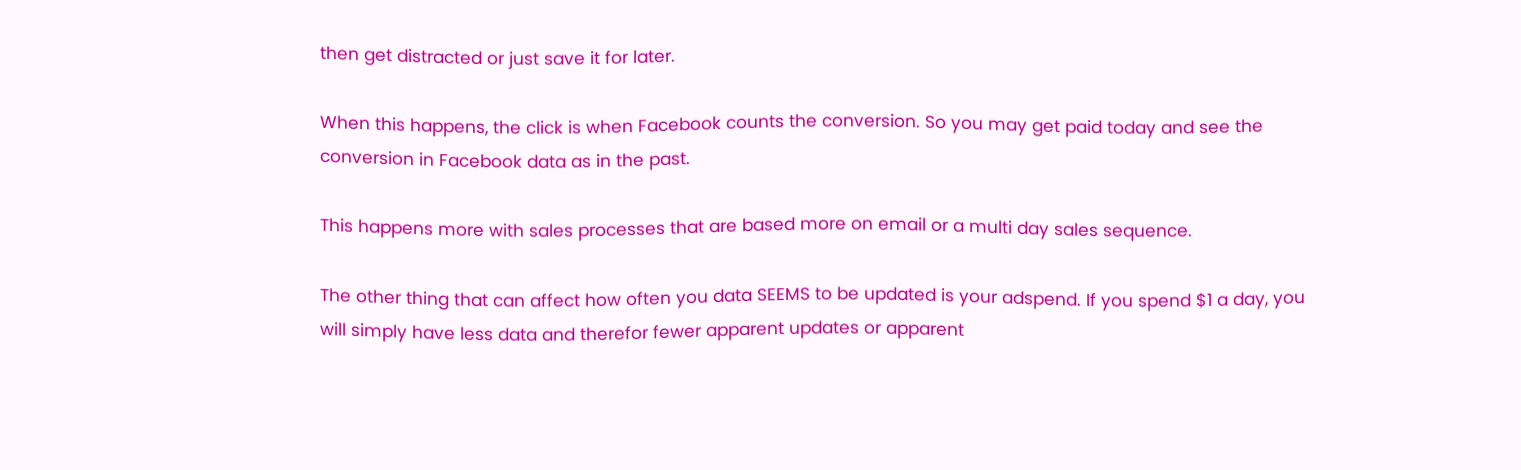then get distracted or just save it for later.

When this happens, the click is when Facebook counts the conversion. So you may get paid today and see the conversion in Facebook data as in the past.

This happens more with sales processes that are based more on email or a multi day sales sequence.

The other thing that can affect how often you data SEEMS to be updated is your adspend. If you spend $1 a day, you will simply have less data and therefor fewer apparent updates or apparent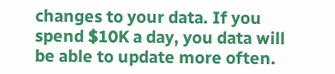changes to your data. If you spend $10K a day, you data will be able to update more often.